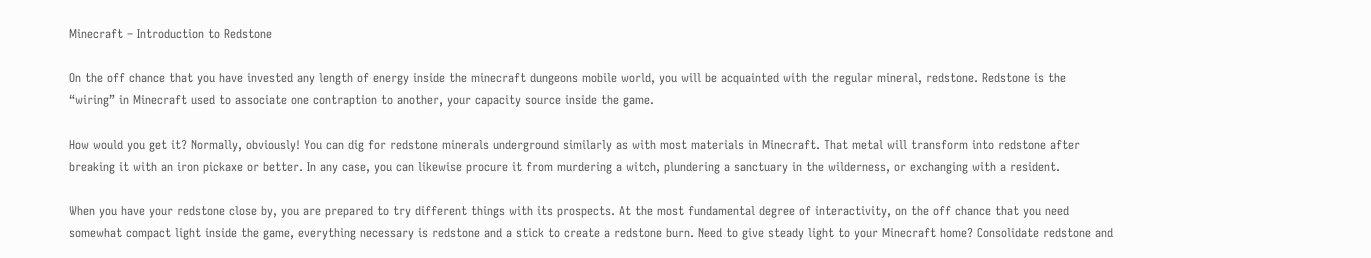Minecraft – Introduction to Redstone

On the off chance that you have invested any length of energy inside the minecraft dungeons mobile world, you will be acquainted with the regular mineral, redstone. Redstone is the “wiring” in Minecraft used to associate one contraption to another, your capacity source inside the game.

How would you get it? Normally, obviously! You can dig for redstone minerals underground similarly as with most materials in Minecraft. That metal will transform into redstone after breaking it with an iron pickaxe or better. In any case, you can likewise procure it from murdering a witch, plundering a sanctuary in the wilderness, or exchanging with a resident.

When you have your redstone close by, you are prepared to try different things with its prospects. At the most fundamental degree of interactivity, on the off chance that you need somewhat compact light inside the game, everything necessary is redstone and a stick to create a redstone burn. Need to give steady light to your Minecraft home? Consolidate redstone and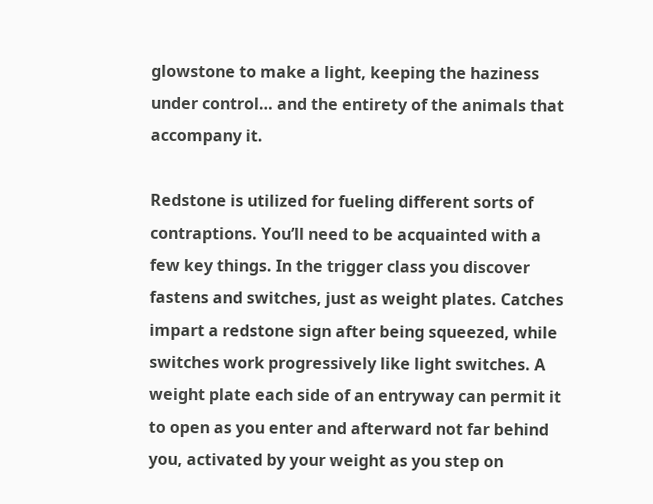glowstone to make a light, keeping the haziness under control… and the entirety of the animals that accompany it.

Redstone is utilized for fueling different sorts of contraptions. You’ll need to be acquainted with a few key things. In the trigger class you discover fastens and switches, just as weight plates. Catches impart a redstone sign after being squeezed, while switches work progressively like light switches. A weight plate each side of an entryway can permit it to open as you enter and afterward not far behind you, activated by your weight as you step on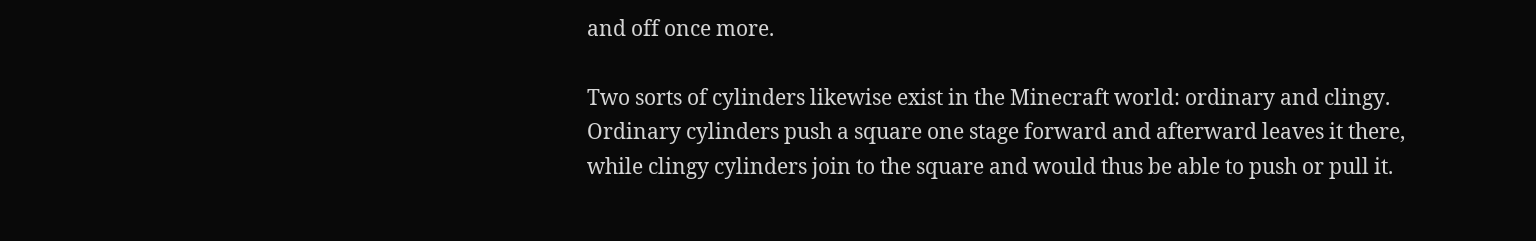and off once more.

Two sorts of cylinders likewise exist in the Minecraft world: ordinary and clingy. Ordinary cylinders push a square one stage forward and afterward leaves it there, while clingy cylinders join to the square and would thus be able to push or pull it.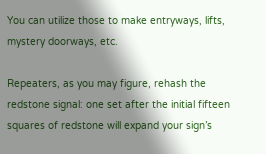You can utilize those to make entryways, lifts, mystery doorways, etc.

Repeaters, as you may figure, rehash the redstone signal: one set after the initial fifteen squares of redstone will expand your sign’s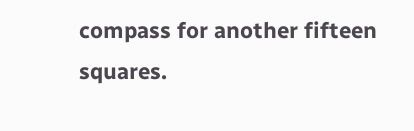compass for another fifteen squares.